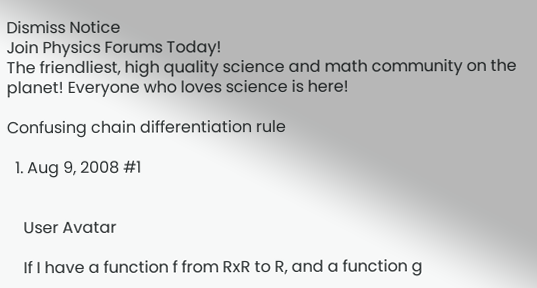Dismiss Notice
Join Physics Forums Today!
The friendliest, high quality science and math community on the planet! Everyone who loves science is here!

Confusing chain differentiation rule

  1. Aug 9, 2008 #1


    User Avatar

    If I have a function f from RxR to R, and a function g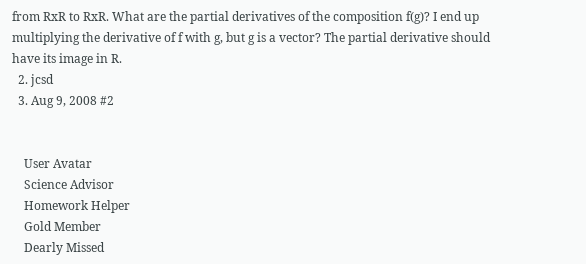from RxR to RxR. What are the partial derivatives of the composition f(g)? I end up multiplying the derivative of f with g, but g is a vector? The partial derivative should have its image in R.
  2. jcsd
  3. Aug 9, 2008 #2


    User Avatar
    Science Advisor
    Homework Helper
    Gold Member
    Dearly Missed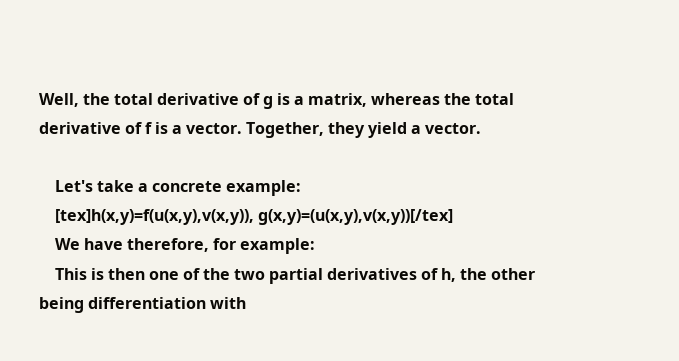Well, the total derivative of g is a matrix, whereas the total derivative of f is a vector. Together, they yield a vector.

    Let's take a concrete example:
    [tex]h(x,y)=f(u(x,y),v(x,y)), g(x,y)=(u(x,y),v(x,y))[/tex]
    We have therefore, for example:
    This is then one of the two partial derivatives of h, the other being differentiation with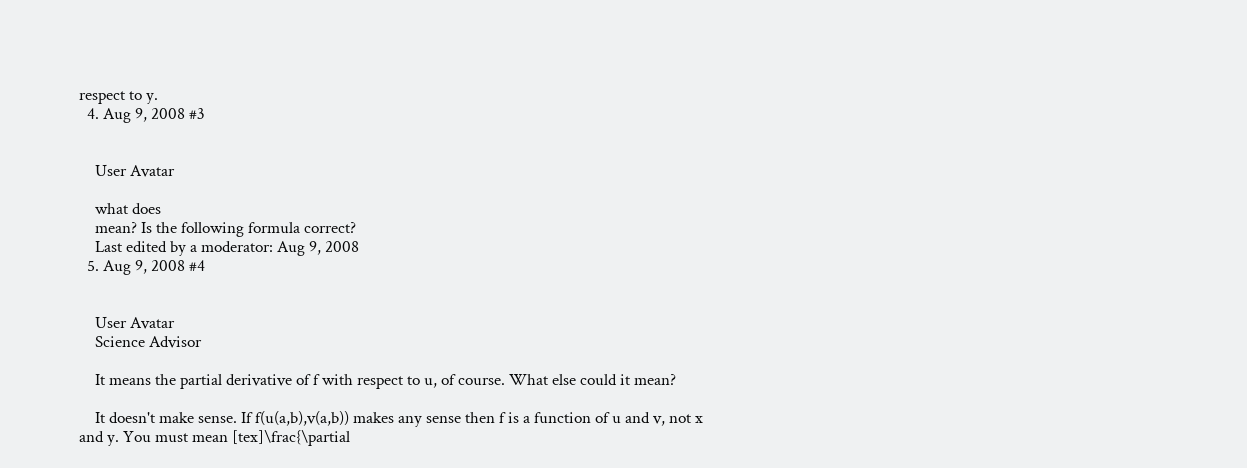respect to y.
  4. Aug 9, 2008 #3


    User Avatar

    what does
    mean? Is the following formula correct?
    Last edited by a moderator: Aug 9, 2008
  5. Aug 9, 2008 #4


    User Avatar
    Science Advisor

    It means the partial derivative of f with respect to u, of course. What else could it mean?

    It doesn't make sense. If f(u(a,b),v(a,b)) makes any sense then f is a function of u and v, not x and y. You must mean [tex]\frac{\partial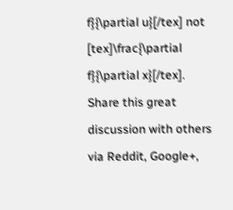f}{\partial u}[/tex] not [tex]\frac{\partial f}{\partial x}[/tex].
Share this great discussion with others via Reddit, Google+,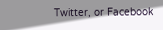Twitter, or Facebook